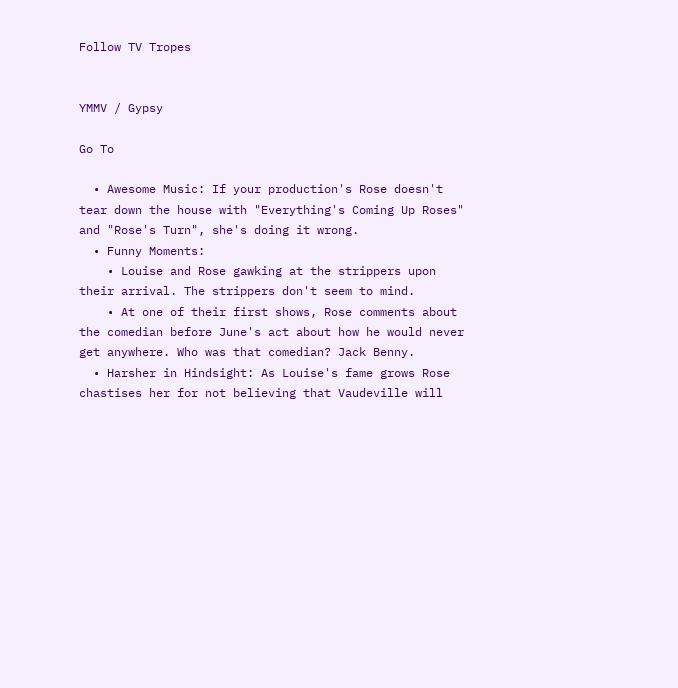Follow TV Tropes


YMMV / Gypsy

Go To

  • Awesome Music: If your production's Rose doesn't tear down the house with "Everything's Coming Up Roses" and "Rose's Turn", she's doing it wrong.
  • Funny Moments:
    • Louise and Rose gawking at the strippers upon their arrival. The strippers don't seem to mind.
    • At one of their first shows, Rose comments about the comedian before June's act about how he would never get anywhere. Who was that comedian? Jack Benny.
  • Harsher in Hindsight: As Louise's fame grows Rose chastises her for not believing that Vaudeville will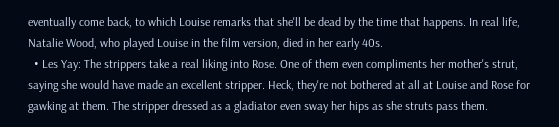eventually come back, to which Louise remarks that she'll be dead by the time that happens. In real life, Natalie Wood, who played Louise in the film version, died in her early 40s.
  • Les Yay: The strippers take a real liking into Rose. One of them even compliments her mother's strut, saying she would have made an excellent stripper. Heck, they're not bothered at all at Louise and Rose for gawking at them. The stripper dressed as a gladiator even sway her hips as she struts pass them.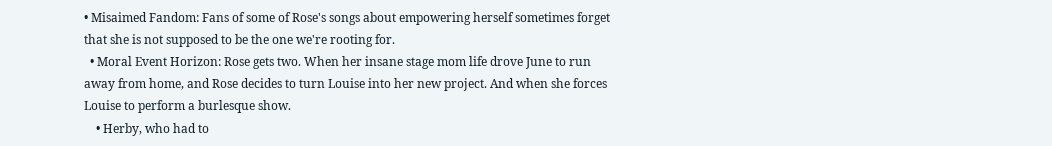• Misaimed Fandom: Fans of some of Rose's songs about empowering herself sometimes forget that she is not supposed to be the one we're rooting for.
  • Moral Event Horizon: Rose gets two. When her insane stage mom life drove June to run away from home, and Rose decides to turn Louise into her new project. And when she forces Louise to perform a burlesque show.
    • Herby, who had to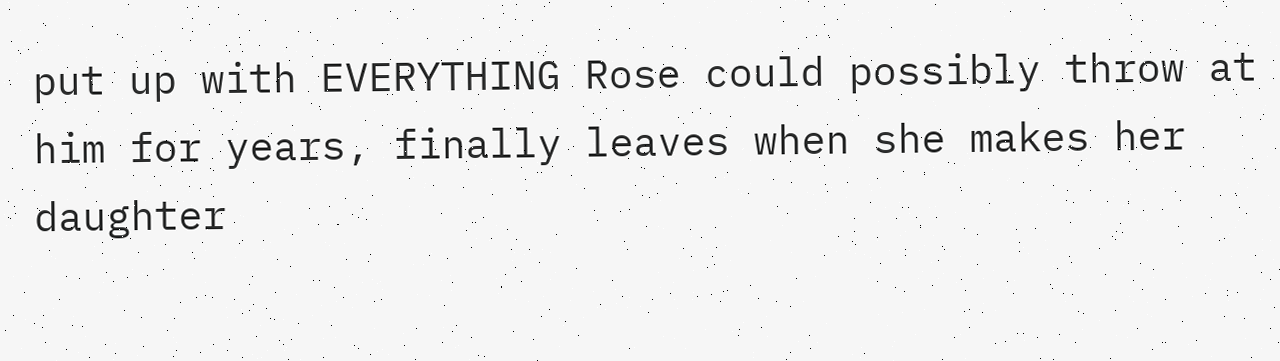put up with EVERYTHING Rose could possibly throw at him for years, finally leaves when she makes her daughter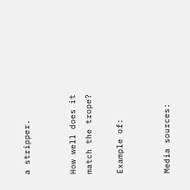a stripper.


How well does it match the trope?

Example of:


Media sources: